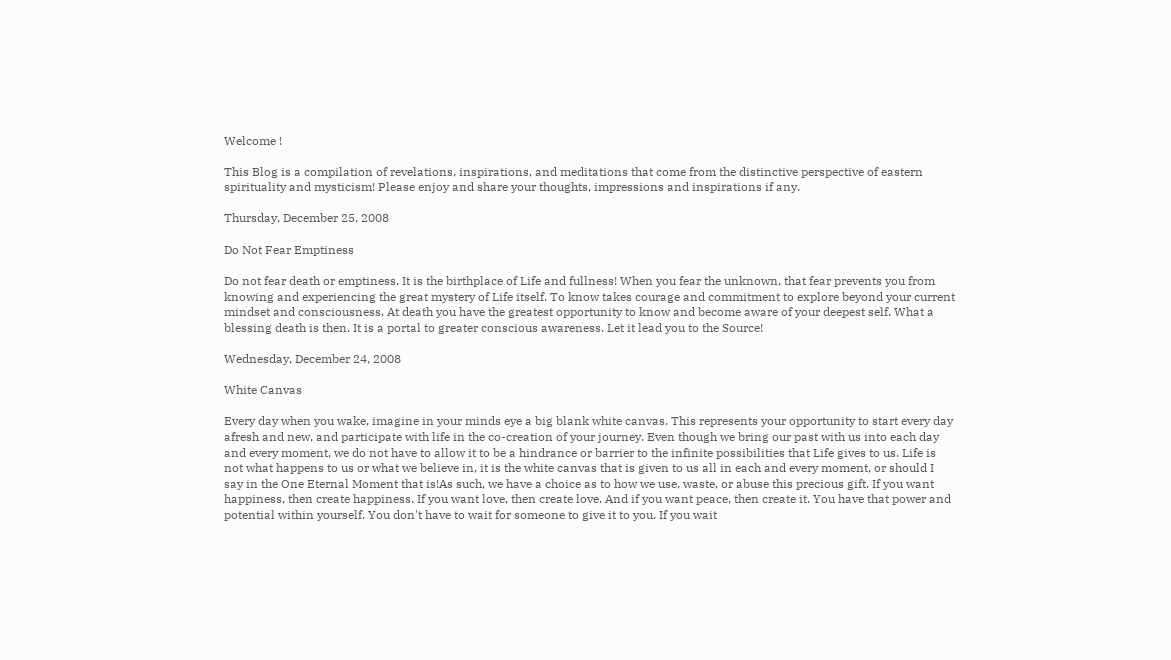Welcome !

This Blog is a compilation of revelations, inspirations, and meditations that come from the distinctive perspective of eastern spirituality and mysticism! Please enjoy and share your thoughts, impressions and inspirations if any.

Thursday, December 25, 2008

Do Not Fear Emptiness

Do not fear death or emptiness. It is the birthplace of Life and fullness! When you fear the unknown, that fear prevents you from knowing and experiencing the great mystery of Life itself. To know takes courage and commitment to explore beyond your current mindset and consciousness. At death you have the greatest opportunity to know and become aware of your deepest self. What a blessing death is then. It is a portal to greater conscious awareness. Let it lead you to the Source!

Wednesday, December 24, 2008

White Canvas

Every day when you wake, imagine in your minds eye a big blank white canvas. This represents your opportunity to start every day afresh and new, and participate with life in the co-creation of your journey. Even though we bring our past with us into each day and every moment, we do not have to allow it to be a hindrance or barrier to the infinite possibilities that Life gives to us. Life is not what happens to us or what we believe in, it is the white canvas that is given to us all in each and every moment, or should I say in the One Eternal Moment that is!As such, we have a choice as to how we use, waste, or abuse this precious gift. If you want happiness, then create happiness. If you want love, then create love. And if you want peace, then create it. You have that power and potential within yourself. You don't have to wait for someone to give it to you. If you wait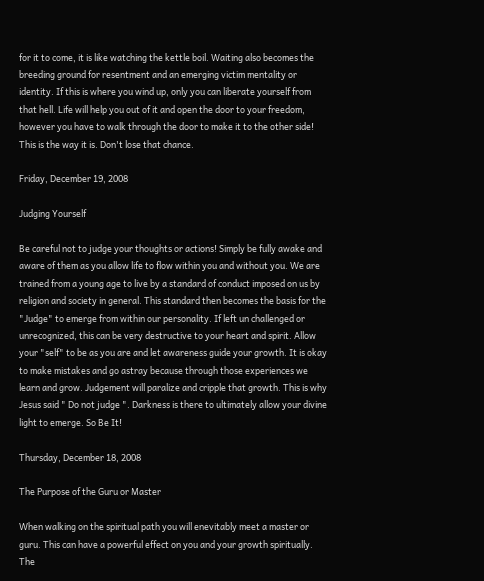for it to come, it is like watching the kettle boil. Waiting also becomes the breeding ground for resentment and an emerging victim mentality or identity. If this is where you wind up, only you can liberate yourself from that hell. Life will help you out of it and open the door to your freedom, however you have to walk through the door to make it to the other side!
This is the way it is. Don't lose that chance.

Friday, December 19, 2008

Judging Yourself

Be careful not to judge your thoughts or actions! Simply be fully awake and aware of them as you allow life to flow within you and without you. We are trained from a young age to live by a standard of conduct imposed on us by religion and society in general. This standard then becomes the basis for the "Judge" to emerge from within our personality. If left un challenged or unrecognized, this can be very destructive to your heart and spirit. Allow your "self" to be as you are and let awareness guide your growth. It is okay to make mistakes and go astray because through those experiences we learn and grow. Judgement will paralize and cripple that growth. This is why Jesus said " Do not judge ". Darkness is there to ultimately allow your divine light to emerge. So Be It!

Thursday, December 18, 2008

The Purpose of the Guru or Master

When walking on the spiritual path you will enevitably meet a master or guru. This can have a powerful effect on you and your growth spiritually. The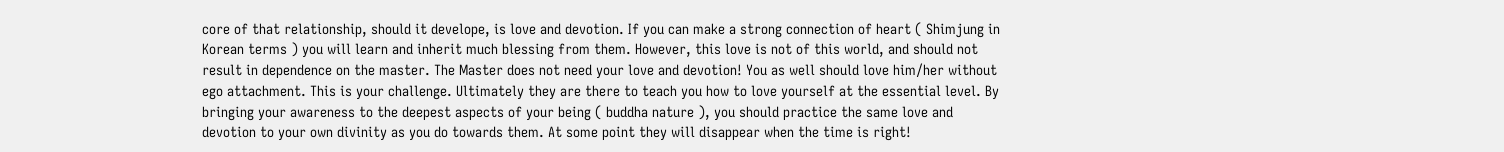core of that relationship, should it develope, is love and devotion. If you can make a strong connection of heart ( Shimjung in Korean terms ) you will learn and inherit much blessing from them. However, this love is not of this world, and should not result in dependence on the master. The Master does not need your love and devotion! You as well should love him/her without ego attachment. This is your challenge. Ultimately they are there to teach you how to love yourself at the essential level. By bringing your awareness to the deepest aspects of your being ( buddha nature ), you should practice the same love and devotion to your own divinity as you do towards them. At some point they will disappear when the time is right!